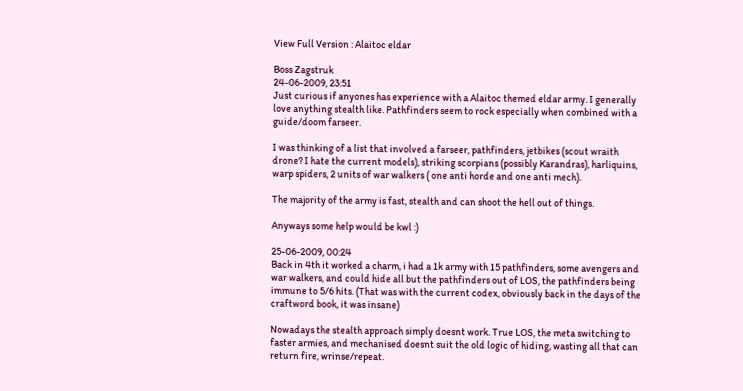View Full Version : Alaitoc eldar

Boss Zagstruk
24-06-2009, 23:51
Just curious if anyones has experience with a Alaitoc themed eldar army. I generally love anything stealth like. Pathfinders seem to rock especially when combined with a guide/doom farseer.

I was thinking of a list that involved a farseer, pathfinders, jetbikes (scout wraith drone? I hate the current models), striking scorpians (possibly Karandras), harliquins, warp spiders, 2 units of war walkers ( one anti horde and one anti mech).

The majority of the army is fast, stealth and can shoot the hell out of things.

Anyways some help would be kwl :)

25-06-2009, 00:24
Back in 4th it worked a charm, i had a 1k army with 15 pathfinders, some avengers and war walkers, and could hide all but the pathfinders out of LOS, the pathfinders being immune to 5/6 hits. (That was with the current codex, obviously back in the days of the craftword book, it was insane)

Nowadays the stealth approach simply doesnt work. True LOS, the meta switching to faster armies, and mechanised doesnt suit the old logic of hiding, wasting all that can return fire, wrinse/repeat.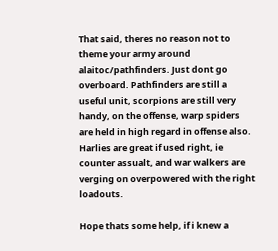That said, theres no reason not to theme your army around alaitoc/pathfinders. Just dont go overboard. Pathfinders are still a useful unit, scorpions are still very handy, on the offense, warp spiders are held in high regard in offense also. Harlies are great if used right, ie counter assualt, and war walkers are verging on overpowered with the right loadouts.

Hope thats some help, if i knew a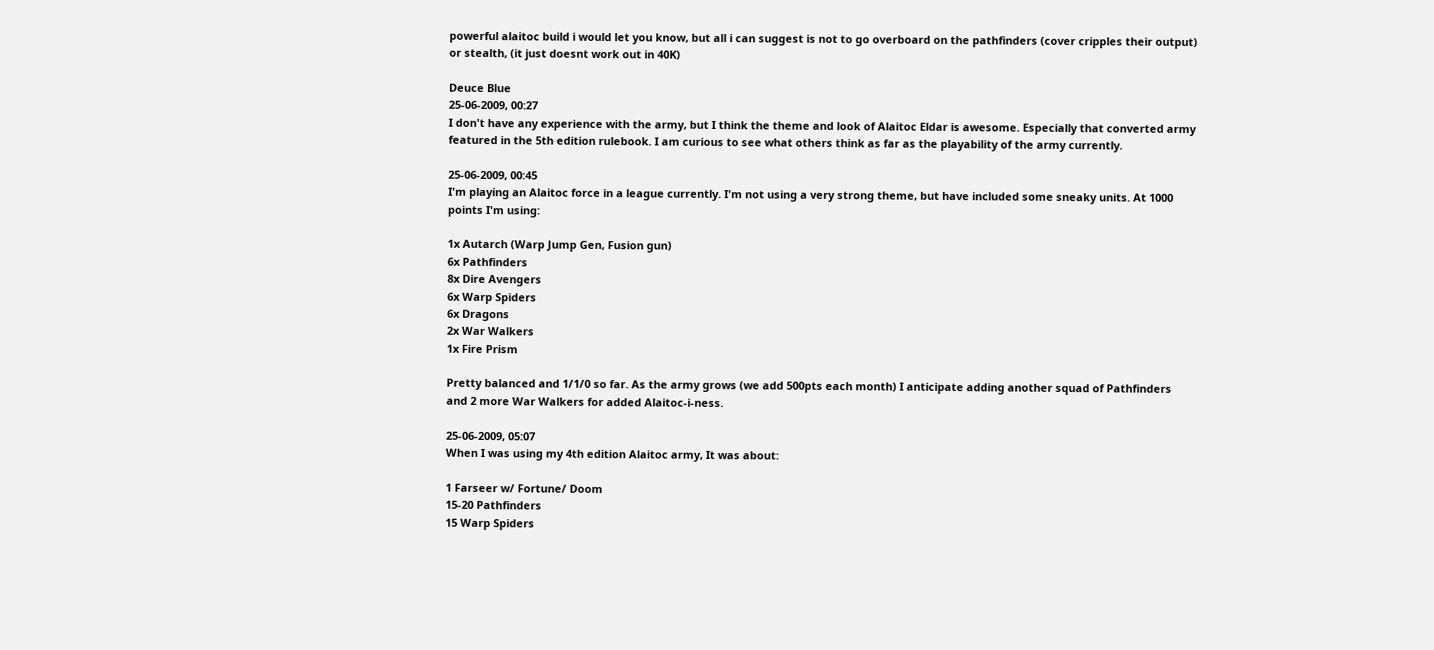powerful alaitoc build i would let you know, but all i can suggest is not to go overboard on the pathfinders (cover cripples their output) or stealth, (it just doesnt work out in 40K)

Deuce Blue
25-06-2009, 00:27
I don't have any experience with the army, but I think the theme and look of Alaitoc Eldar is awesome. Especially that converted army featured in the 5th edition rulebook. I am curious to see what others think as far as the playability of the army currently.

25-06-2009, 00:45
I'm playing an Alaitoc force in a league currently. I'm not using a very strong theme, but have included some sneaky units. At 1000 points I'm using:

1x Autarch (Warp Jump Gen, Fusion gun)
6x Pathfinders
8x Dire Avengers
6x Warp Spiders
6x Dragons
2x War Walkers
1x Fire Prism

Pretty balanced and 1/1/0 so far. As the army grows (we add 500pts each month) I anticipate adding another squad of Pathfinders and 2 more War Walkers for added Alaitoc-i-ness.

25-06-2009, 05:07
When I was using my 4th edition Alaitoc army, It was about:

1 Farseer w/ Fortune/ Doom
15-20 Pathfinders
15 Warp Spiders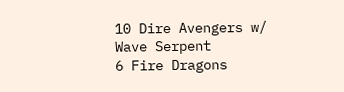10 Dire Avengers w/ Wave Serpent
6 Fire Dragons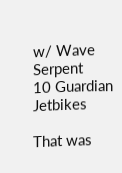w/ Wave Serpent
10 Guardian Jetbikes

That was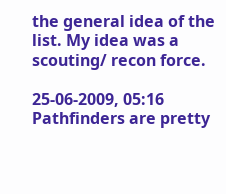the general idea of the list. My idea was a scouting/ recon force.

25-06-2009, 05:16
Pathfinders are pretty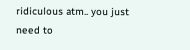ridiculous atm.. you just need to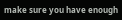make sure you have enough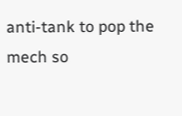anti-tank to pop the mech so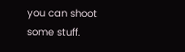you can shoot some stuff.